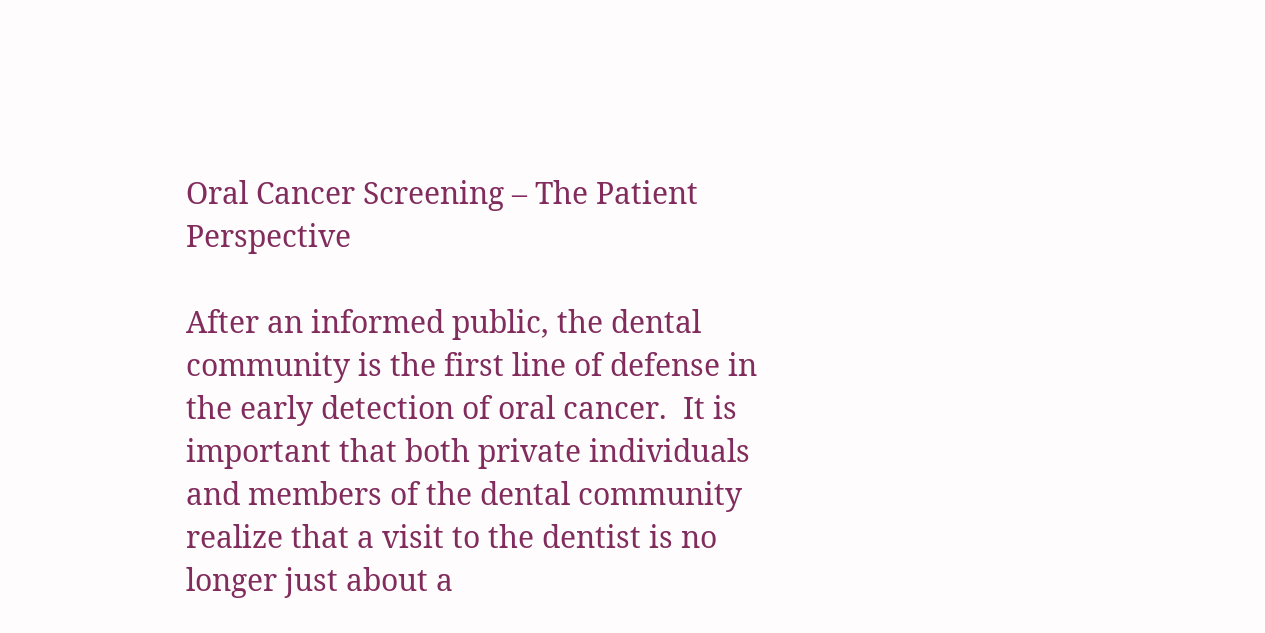Oral Cancer Screening – The Patient Perspective

After an informed public, the dental community is the first line of defense in the early detection of oral cancer.  It is important that both private individuals and members of the dental community realize that a visit to the dentist is no longer just about a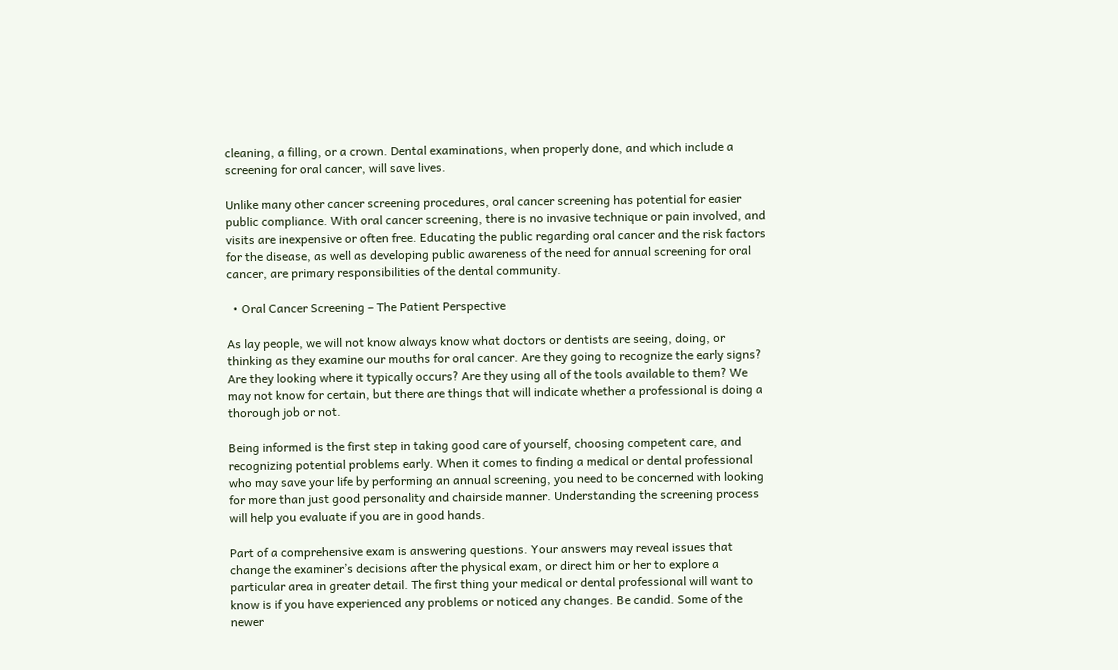cleaning, a filling, or a crown. Dental examinations, when properly done, and which include a screening for oral cancer, will save lives.

Unlike many other cancer screening procedures, oral cancer screening has potential for easier public compliance. With oral cancer screening, there is no invasive technique or pain involved, and visits are inexpensive or often free. Educating the public regarding oral cancer and the risk factors for the disease, as well as developing public awareness of the need for annual screening for oral cancer, are primary responsibilities of the dental community.

  • Oral Cancer Screening – The Patient Perspective

As lay people, we will not know always know what doctors or dentists are seeing, doing, or thinking as they examine our mouths for oral cancer. Are they going to recognize the early signs? Are they looking where it typically occurs? Are they using all of the tools available to them? We may not know for certain, but there are things that will indicate whether a professional is doing a thorough job or not.

Being informed is the first step in taking good care of yourself, choosing competent care, and recognizing potential problems early. When it comes to finding a medical or dental professional who may save your life by performing an annual screening, you need to be concerned with looking for more than just good personality and chairside manner. Understanding the screening process will help you evaluate if you are in good hands.

Part of a comprehensive exam is answering questions. Your answers may reveal issues that change the examiner’s decisions after the physical exam, or direct him or her to explore a particular area in greater detail. The first thing your medical or dental professional will want to know is if you have experienced any problems or noticed any changes. Be candid. Some of the newer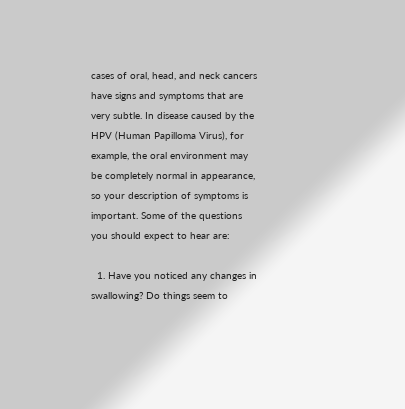cases of oral, head, and neck cancers have signs and symptoms that are very subtle. In disease caused by the HPV (Human Papilloma Virus), for example, the oral environment may be completely normal in appearance, so your description of symptoms is important. Some of the questions you should expect to hear are:

  1. Have you noticed any changes in swallowing? Do things seem to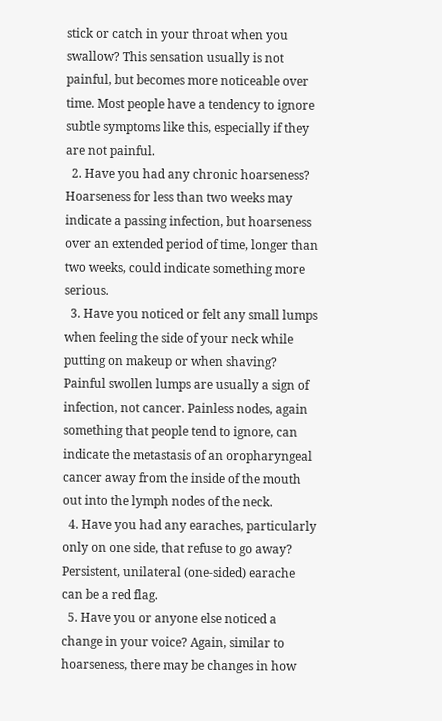stick or catch in your throat when you swallow? This sensation usually is not painful, but becomes more noticeable over time. Most people have a tendency to ignore subtle symptoms like this, especially if they are not painful.
  2. Have you had any chronic hoarseness? Hoarseness for less than two weeks may indicate a passing infection, but hoarseness over an extended period of time, longer than two weeks, could indicate something more serious.
  3. Have you noticed or felt any small lumps when feeling the side of your neck while putting on makeup or when shaving? Painful swollen lumps are usually a sign of infection, not cancer. Painless nodes, again something that people tend to ignore, can indicate the metastasis of an oropharyngeal cancer away from the inside of the mouth out into the lymph nodes of the neck.
  4. Have you had any earaches, particularly only on one side, that refuse to go away? Persistent, unilateral (one-sided) earache can be a red flag.
  5. Have you or anyone else noticed a change in your voice? Again, similar to hoarseness, there may be changes in how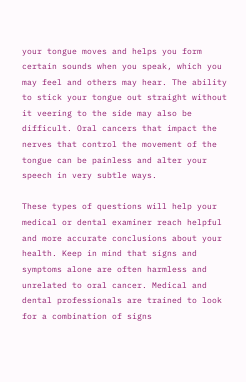your tongue moves and helps you form certain sounds when you speak, which you may feel and others may hear. The ability to stick your tongue out straight without it veering to the side may also be difficult. Oral cancers that impact the nerves that control the movement of the tongue can be painless and alter your speech in very subtle ways.

These types of questions will help your medical or dental examiner reach helpful and more accurate conclusions about your health. Keep in mind that signs and symptoms alone are often harmless and unrelated to oral cancer. Medical and dental professionals are trained to look for a combination of signs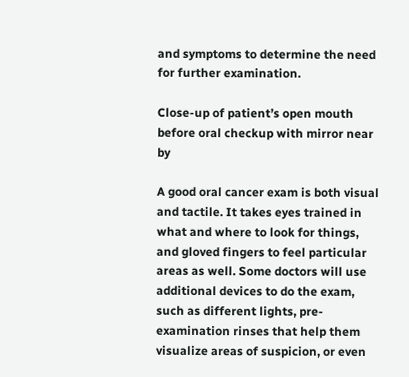and symptoms to determine the need for further examination.

Close-up of patient’s open mouth before oral checkup with mirror near by

A good oral cancer exam is both visual and tactile. It takes eyes trained in what and where to look for things, and gloved fingers to feel particular areas as well. Some doctors will use additional devices to do the exam, such as different lights, pre-examination rinses that help them visualize areas of suspicion, or even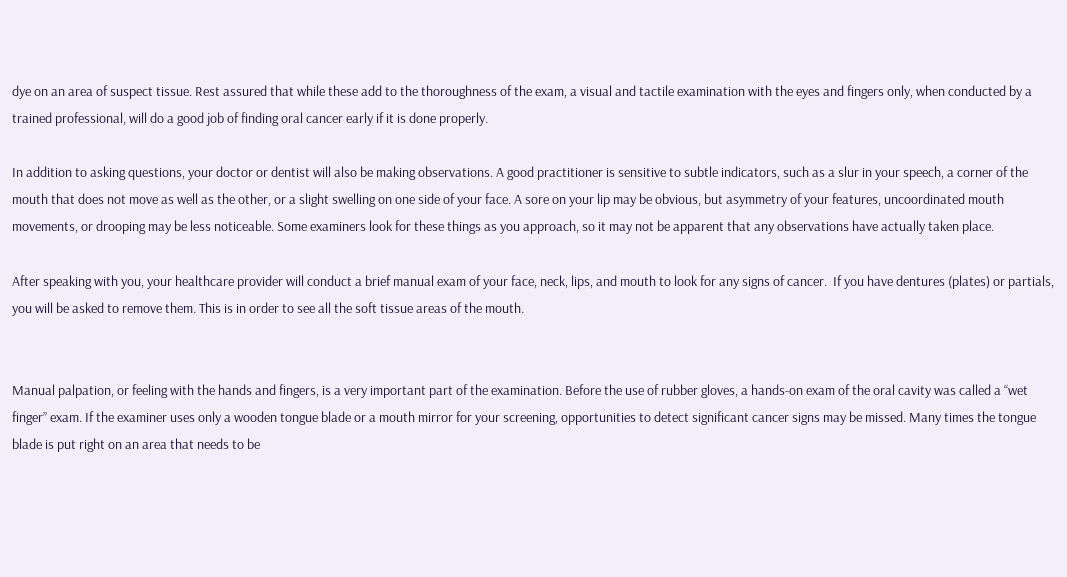dye on an area of suspect tissue. Rest assured that while these add to the thoroughness of the exam, a visual and tactile examination with the eyes and fingers only, when conducted by a trained professional, will do a good job of finding oral cancer early if it is done properly.

In addition to asking questions, your doctor or dentist will also be making observations. A good practitioner is sensitive to subtle indicators, such as a slur in your speech, a corner of the mouth that does not move as well as the other, or a slight swelling on one side of your face. A sore on your lip may be obvious, but asymmetry of your features, uncoordinated mouth movements, or drooping may be less noticeable. Some examiners look for these things as you approach, so it may not be apparent that any observations have actually taken place.

After speaking with you, your healthcare provider will conduct a brief manual exam of your face, neck, lips, and mouth to look for any signs of cancer.  If you have dentures (plates) or partials, you will be asked to remove them. This is in order to see all the soft tissue areas of the mouth.


Manual palpation, or feeling with the hands and fingers, is a very important part of the examination. Before the use of rubber gloves, a hands-on exam of the oral cavity was called a “wet finger” exam. If the examiner uses only a wooden tongue blade or a mouth mirror for your screening, opportunities to detect significant cancer signs may be missed. Many times the tongue blade is put right on an area that needs to be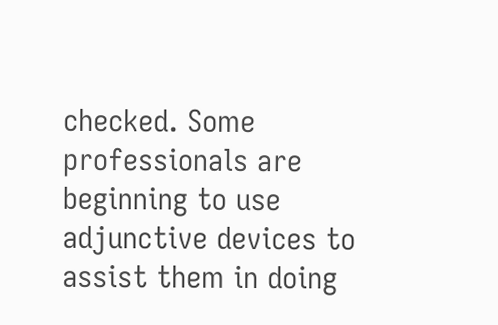checked. Some professionals are beginning to use adjunctive devices to assist them in doing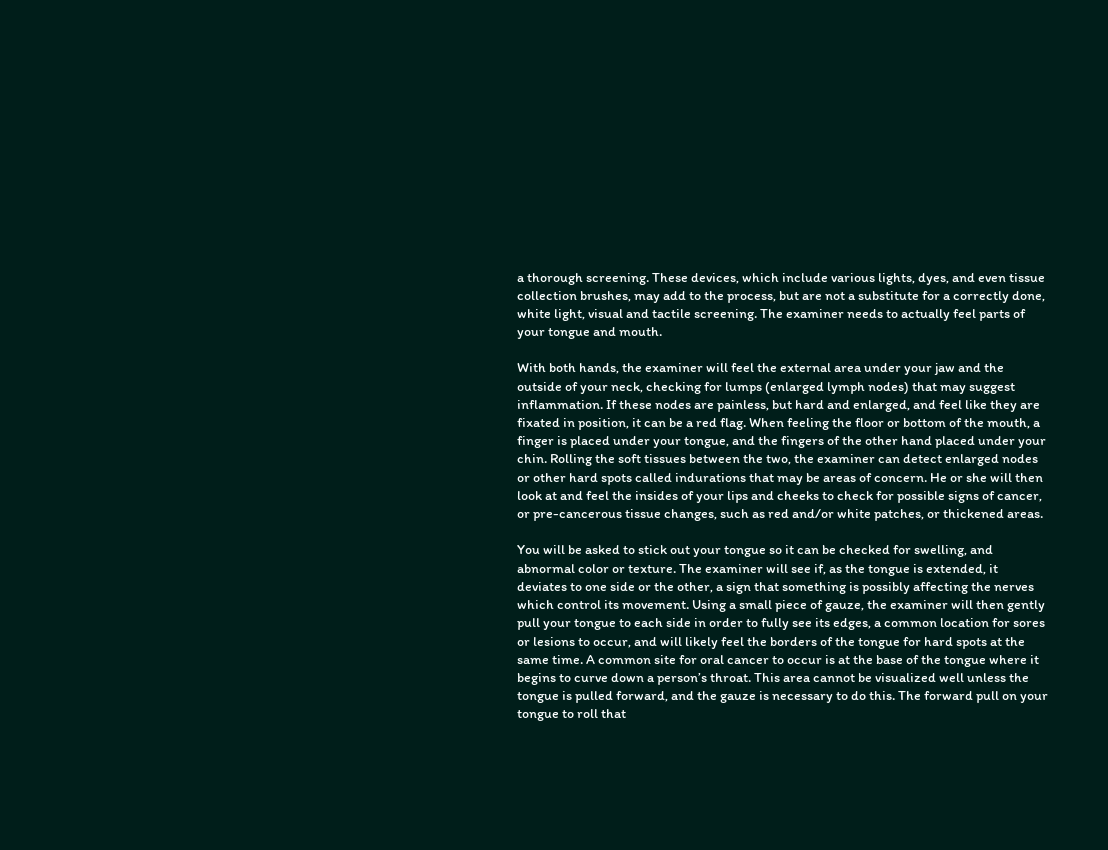a thorough screening. These devices, which include various lights, dyes, and even tissue collection brushes, may add to the process, but are not a substitute for a correctly done, white light, visual and tactile screening. The examiner needs to actually feel parts of your tongue and mouth.

With both hands, the examiner will feel the external area under your jaw and the outside of your neck, checking for lumps (enlarged lymph nodes) that may suggest inflammation. If these nodes are painless, but hard and enlarged, and feel like they are fixated in position, it can be a red flag. When feeling the floor or bottom of the mouth, a finger is placed under your tongue, and the fingers of the other hand placed under your chin. Rolling the soft tissues between the two, the examiner can detect enlarged nodes or other hard spots called indurations that may be areas of concern. He or she will then look at and feel the insides of your lips and cheeks to check for possible signs of cancer, or pre-cancerous tissue changes, such as red and/or white patches, or thickened areas.

You will be asked to stick out your tongue so it can be checked for swelling, and abnormal color or texture. The examiner will see if, as the tongue is extended, it deviates to one side or the other, a sign that something is possibly affecting the nerves which control its movement. Using a small piece of gauze, the examiner will then gently pull your tongue to each side in order to fully see its edges, a common location for sores or lesions to occur, and will likely feel the borders of the tongue for hard spots at the same time. A common site for oral cancer to occur is at the base of the tongue where it begins to curve down a person’s throat. This area cannot be visualized well unless the tongue is pulled forward, and the gauze is necessary to do this. The forward pull on your tongue to roll that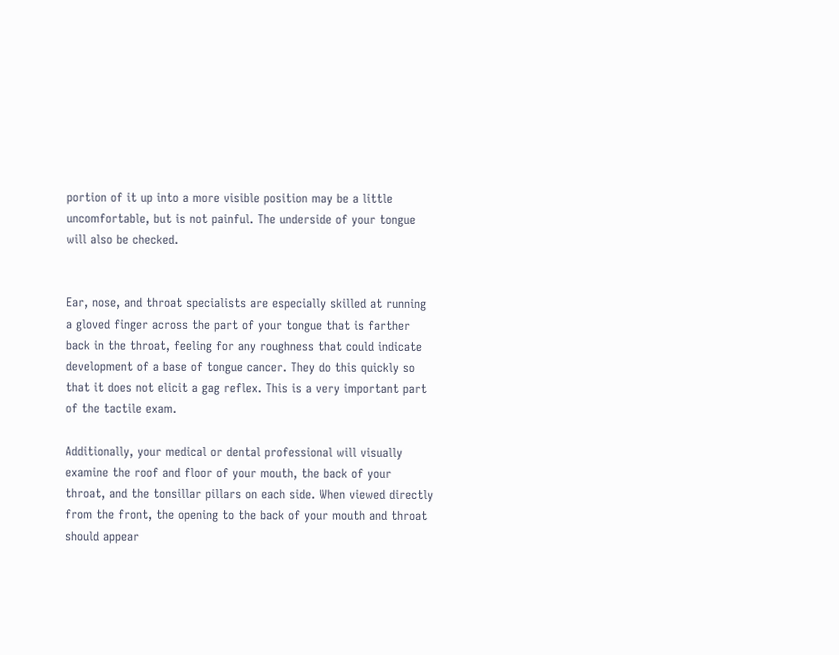portion of it up into a more visible position may be a little uncomfortable, but is not painful. The underside of your tongue will also be checked.


Ear, nose, and throat specialists are especially skilled at running a gloved finger across the part of your tongue that is farther back in the throat, feeling for any roughness that could indicate development of a base of tongue cancer. They do this quickly so that it does not elicit a gag reflex. This is a very important part of the tactile exam.

Additionally, your medical or dental professional will visually examine the roof and floor of your mouth, the back of your throat, and the tonsillar pillars on each side. When viewed directly from the front, the opening to the back of your mouth and throat should appear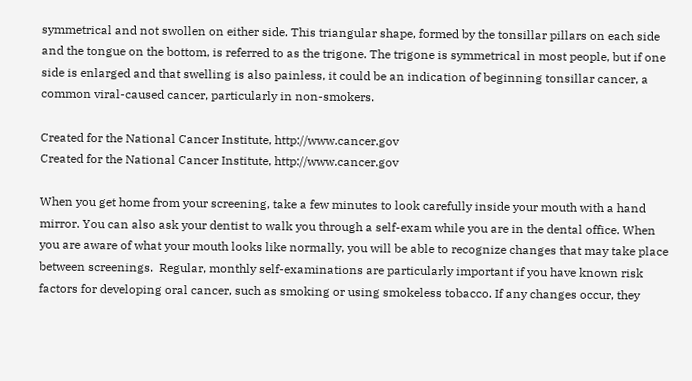symmetrical and not swollen on either side. This triangular shape, formed by the tonsillar pillars on each side and the tongue on the bottom, is referred to as the trigone. The trigone is symmetrical in most people, but if one side is enlarged and that swelling is also painless, it could be an indication of beginning tonsillar cancer, a common viral-caused cancer, particularly in non-smokers.

Created for the National Cancer Institute, http://www.cancer.gov
Created for the National Cancer Institute, http://www.cancer.gov

When you get home from your screening, take a few minutes to look carefully inside your mouth with a hand mirror. You can also ask your dentist to walk you through a self-exam while you are in the dental office. When you are aware of what your mouth looks like normally, you will be able to recognize changes that may take place between screenings.  Regular, monthly self-examinations are particularly important if you have known risk factors for developing oral cancer, such as smoking or using smokeless tobacco. If any changes occur, they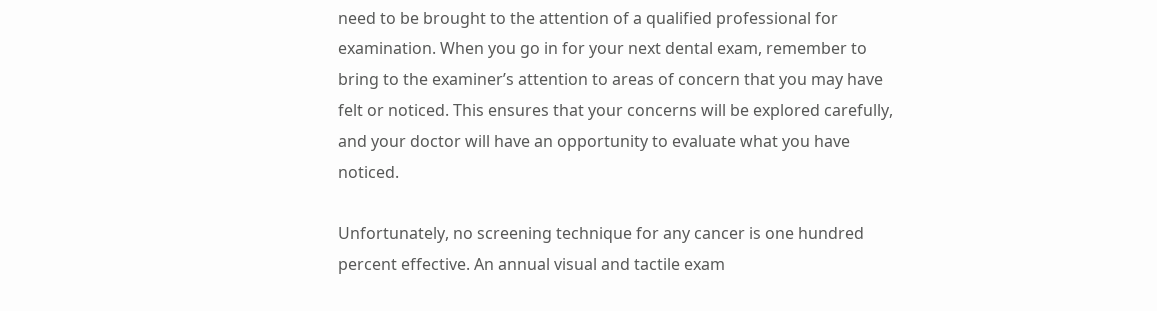need to be brought to the attention of a qualified professional for examination. When you go in for your next dental exam, remember to bring to the examiner’s attention to areas of concern that you may have felt or noticed. This ensures that your concerns will be explored carefully, and your doctor will have an opportunity to evaluate what you have noticed.

Unfortunately, no screening technique for any cancer is one hundred percent effective. An annual visual and tactile exam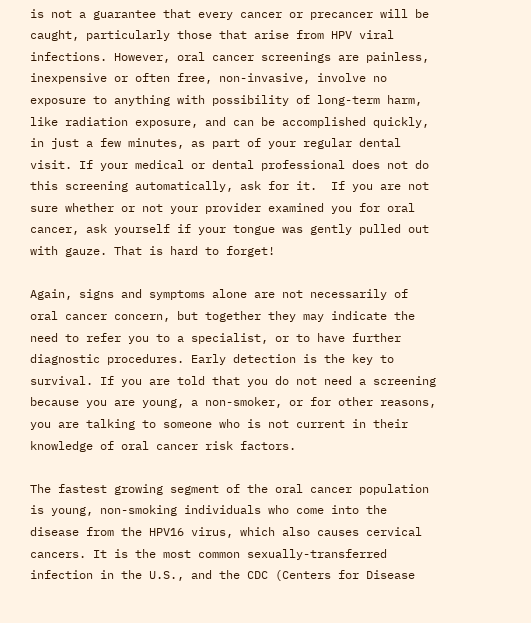is not a guarantee that every cancer or precancer will be caught, particularly those that arise from HPV viral infections. However, oral cancer screenings are painless, inexpensive or often free, non-invasive, involve no exposure to anything with possibility of long-term harm, like radiation exposure, and can be accomplished quickly, in just a few minutes, as part of your regular dental visit. If your medical or dental professional does not do this screening automatically, ask for it.  If you are not sure whether or not your provider examined you for oral cancer, ask yourself if your tongue was gently pulled out with gauze. That is hard to forget!

Again, signs and symptoms alone are not necessarily of oral cancer concern, but together they may indicate the need to refer you to a specialist, or to have further diagnostic procedures. Early detection is the key to survival. If you are told that you do not need a screening because you are young, a non-smoker, or for other reasons, you are talking to someone who is not current in their knowledge of oral cancer risk factors.

The fastest growing segment of the oral cancer population is young, non-smoking individuals who come into the disease from the HPV16 virus, which also causes cervical cancers. It is the most common sexually-transferred infection in the U.S., and the CDC (Centers for Disease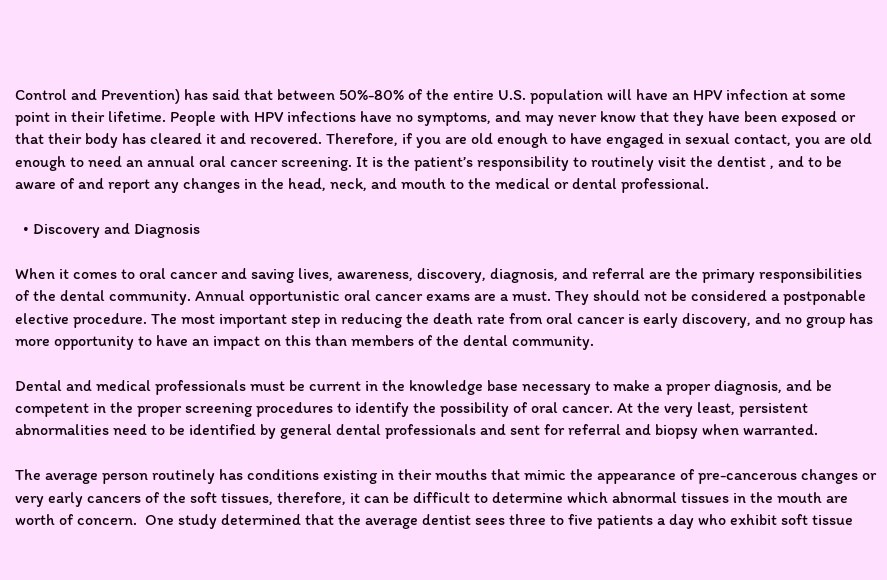Control and Prevention) has said that between 50%-80% of the entire U.S. population will have an HPV infection at some point in their lifetime. People with HPV infections have no symptoms, and may never know that they have been exposed or that their body has cleared it and recovered. Therefore, if you are old enough to have engaged in sexual contact, you are old enough to need an annual oral cancer screening. It is the patient’s responsibility to routinely visit the dentist , and to be aware of and report any changes in the head, neck, and mouth to the medical or dental professional.

  • Discovery and Diagnosis

When it comes to oral cancer and saving lives, awareness, discovery, diagnosis, and referral are the primary responsibilities of the dental community. Annual opportunistic oral cancer exams are a must. They should not be considered a postponable elective procedure. The most important step in reducing the death rate from oral cancer is early discovery, and no group has more opportunity to have an impact on this than members of the dental community.

Dental and medical professionals must be current in the knowledge base necessary to make a proper diagnosis, and be competent in the proper screening procedures to identify the possibility of oral cancer. At the very least, persistent abnormalities need to be identified by general dental professionals and sent for referral and biopsy when warranted.

The average person routinely has conditions existing in their mouths that mimic the appearance of pre-cancerous changes or very early cancers of the soft tissues, therefore, it can be difficult to determine which abnormal tissues in the mouth are worth of concern.  One study determined that the average dentist sees three to five patients a day who exhibit soft tissue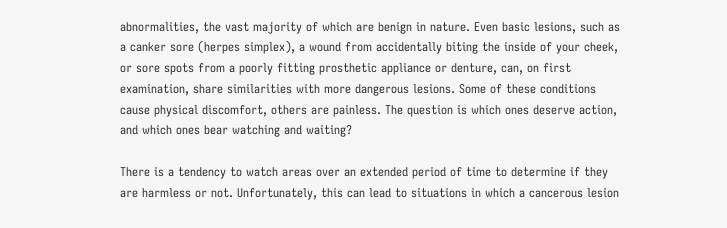abnormalities, the vast majority of which are benign in nature. Even basic lesions, such as a canker sore (herpes simplex), a wound from accidentally biting the inside of your cheek, or sore spots from a poorly fitting prosthetic appliance or denture, can, on first examination, share similarities with more dangerous lesions. Some of these conditions cause physical discomfort, others are painless. The question is which ones deserve action, and which ones bear watching and waiting?

There is a tendency to watch areas over an extended period of time to determine if they are harmless or not. Unfortunately, this can lead to situations in which a cancerous lesion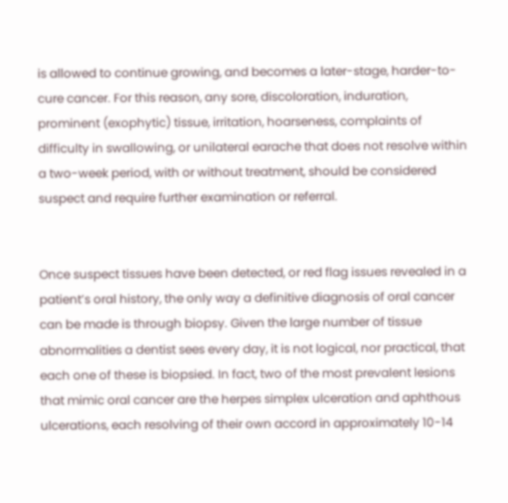is allowed to continue growing, and becomes a later-stage, harder-to-cure cancer. For this reason, any sore, discoloration, induration, prominent (exophytic) tissue, irritation, hoarseness, complaints of difficulty in swallowing, or unilateral earache that does not resolve within a two-week period, with or without treatment, should be considered suspect and require further examination or referral.


Once suspect tissues have been detected, or red flag issues revealed in a patient’s oral history, the only way a definitive diagnosis of oral cancer can be made is through biopsy. Given the large number of tissue abnormalities a dentist sees every day, it is not logical, nor practical, that each one of these is biopsied. In fact, two of the most prevalent lesions that mimic oral cancer are the herpes simplex ulceration and aphthous ulcerations, each resolving of their own accord in approximately 10-14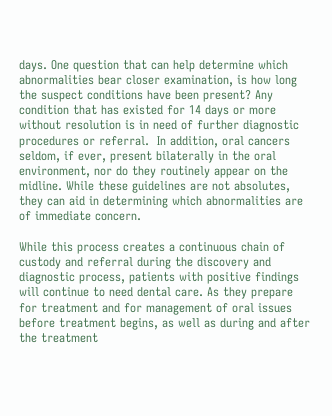days. One question that can help determine which abnormalities bear closer examination, is how long the suspect conditions have been present? Any condition that has existed for 14 days or more without resolution is in need of further diagnostic procedures or referral.  In addition, oral cancers seldom, if ever, present bilaterally in the oral environment, nor do they routinely appear on the midline. While these guidelines are not absolutes, they can aid in determining which abnormalities are of immediate concern.

While this process creates a continuous chain of custody and referral during the discovery and diagnostic process, patients with positive findings will continue to need dental care. As they prepare for treatment and for management of oral issues before treatment begins, as well as during and after the treatment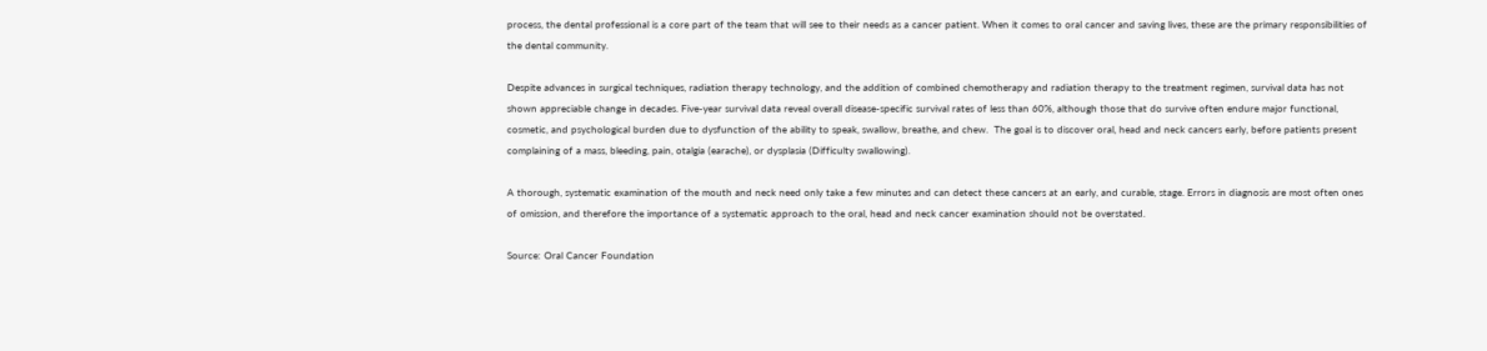process, the dental professional is a core part of the team that will see to their needs as a cancer patient. When it comes to oral cancer and saving lives, these are the primary responsibilities of the dental community.

Despite advances in surgical techniques, radiation therapy technology, and the addition of combined chemotherapy and radiation therapy to the treatment regimen, survival data has not shown appreciable change in decades. Five-year survival data reveal overall disease-specific survival rates of less than 60%, although those that do survive often endure major functional, cosmetic, and psychological burden due to dysfunction of the ability to speak, swallow, breathe, and chew.  The goal is to discover oral, head and neck cancers early, before patients present complaining of a mass, bleeding, pain, otalgia (earache), or dysplasia (Difficulty swallowing).

A thorough, systematic examination of the mouth and neck need only take a few minutes and can detect these cancers at an early, and curable, stage. Errors in diagnosis are most often ones of omission, and therefore the importance of a systematic approach to the oral, head and neck cancer examination should not be overstated.

Source: Oral Cancer Foundation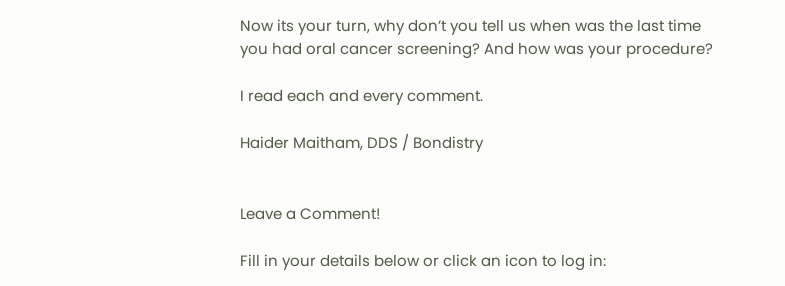Now its your turn, why don’t you tell us when was the last time you had oral cancer screening? And how was your procedure?

I read each and every comment.

Haider Maitham, DDS / Bondistry


Leave a Comment!

Fill in your details below or click an icon to log in: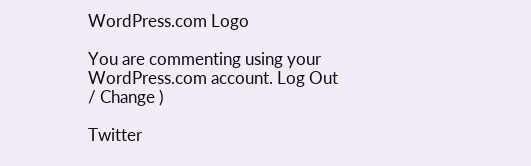WordPress.com Logo

You are commenting using your WordPress.com account. Log Out / Change )

Twitter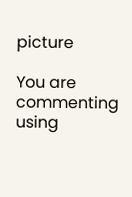picture

You are commenting using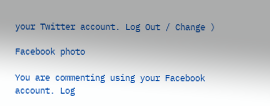your Twitter account. Log Out / Change )

Facebook photo

You are commenting using your Facebook account. Log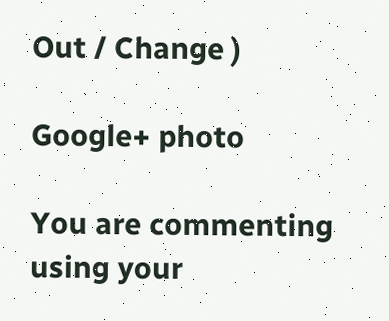Out / Change )

Google+ photo

You are commenting using your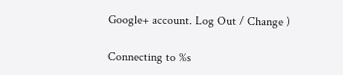Google+ account. Log Out / Change )

Connecting to %s